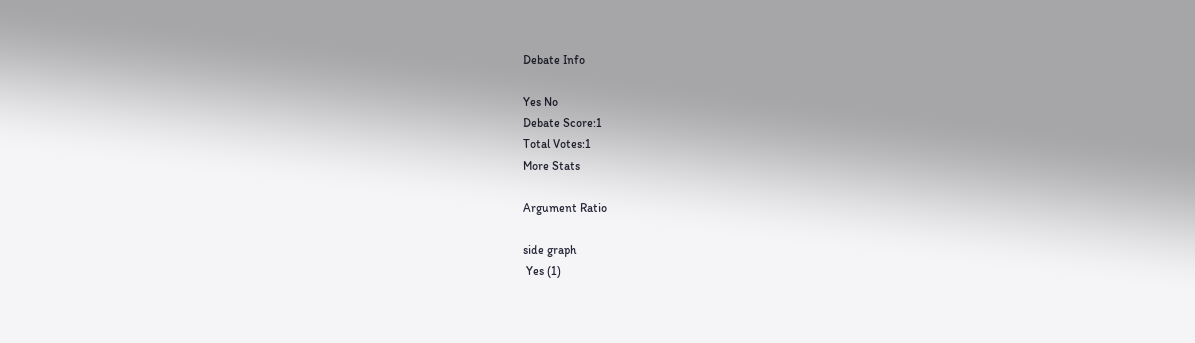Debate Info

Yes No
Debate Score:1
Total Votes:1
More Stats

Argument Ratio

side graph
 Yes (1)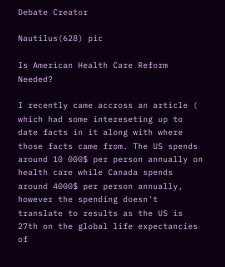Debate Creator

Nautilus(628) pic

Is American Health Care Reform Needed?

I recently came accross an article ( which had some intereseting up to date facts in it along with where those facts came from. The US spends around 10 000$ per person annually on health care while Canada spends around 4000$ per person annually, however the spending doesn't translate to results as the US is 27th on the global life expectancies of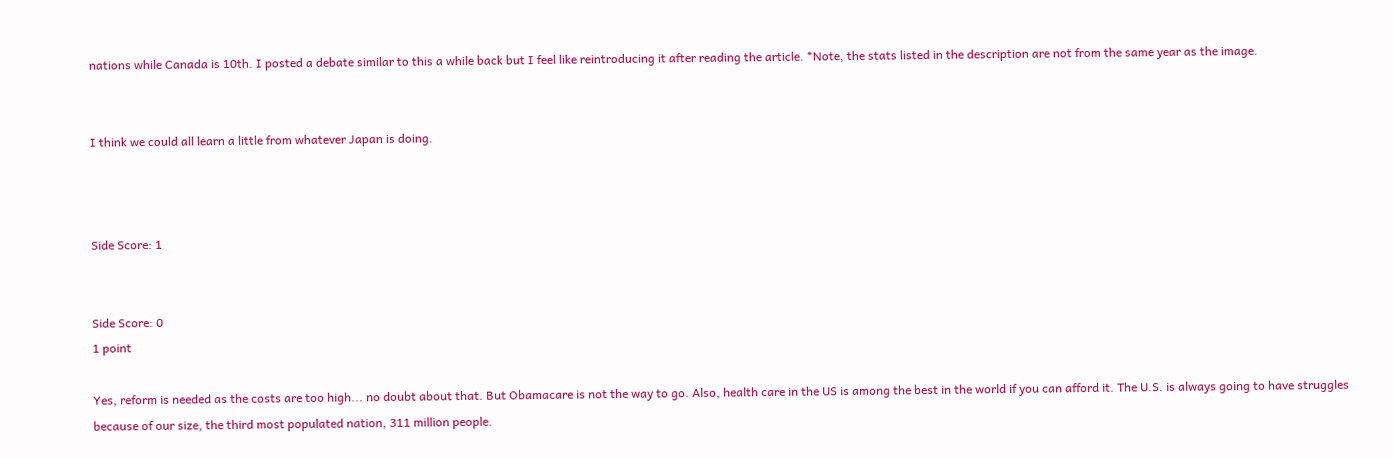nations while Canada is 10th. I posted a debate similar to this a while back but I feel like reintroducing it after reading the article. *Note, the stats listed in the description are not from the same year as the image.


I think we could all learn a little from whatever Japan is doing.



Side Score: 1


Side Score: 0
1 point

Yes, reform is needed as the costs are too high... no doubt about that. But Obamacare is not the way to go. Also, health care in the US is among the best in the world if you can afford it. The U.S. is always going to have struggles because of our size, the third most populated nation, 311 million people.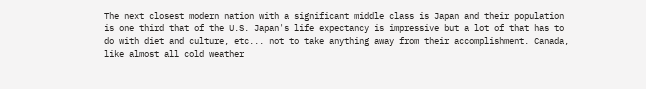The next closest modern nation with a significant middle class is Japan and their population is one third that of the U.S. Japan's life expectancy is impressive but a lot of that has to do with diet and culture, etc... not to take anything away from their accomplishment. Canada, like almost all cold weather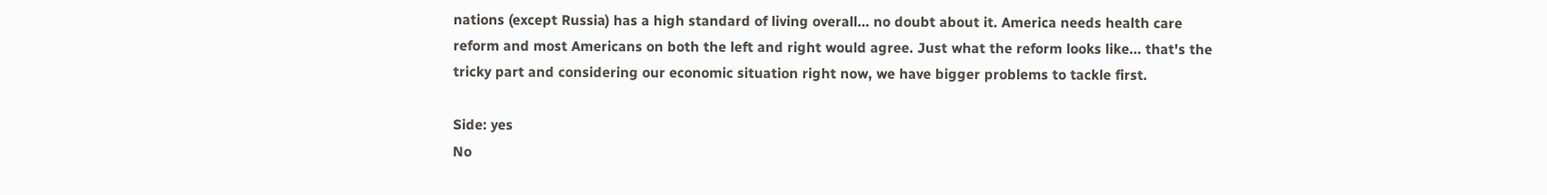nations (except Russia) has a high standard of living overall... no doubt about it. America needs health care reform and most Americans on both the left and right would agree. Just what the reform looks like... that's the tricky part and considering our economic situation right now, we have bigger problems to tackle first.

Side: yes
No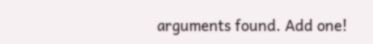arguments found. Add one!